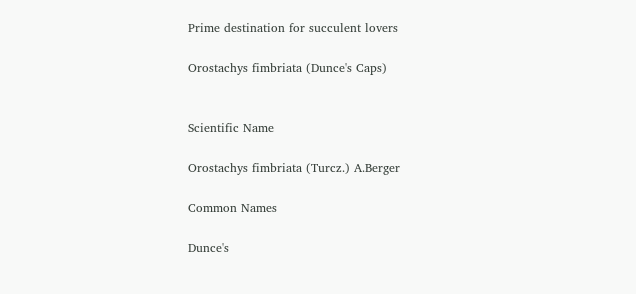Prime destination for succulent lovers

Orostachys fimbriata (Dunce's Caps)


Scientific Name

Orostachys fimbriata (Turcz.) A.Berger

Common Names

Dunce's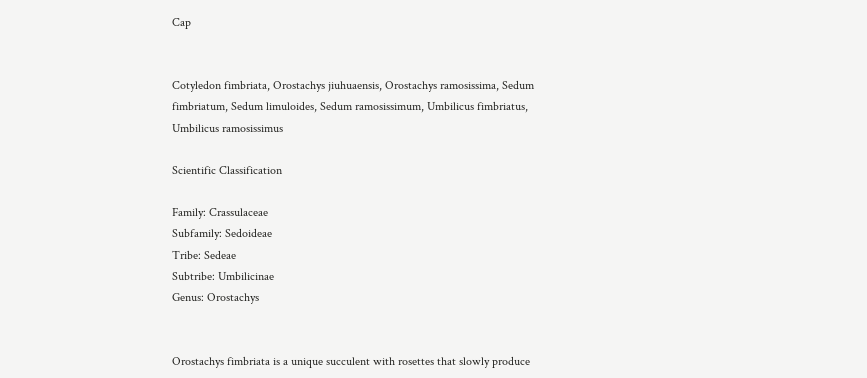Cap


Cotyledon fimbriata, Orostachys jiuhuaensis, Orostachys ramosissima, Sedum fimbriatum, Sedum limuloides, Sedum ramosissimum, Umbilicus fimbriatus, Umbilicus ramosissimus

Scientific Classification

Family: Crassulaceae
Subfamily: Sedoideae
Tribe: Sedeae
Subtribe: Umbilicinae
Genus: Orostachys


Orostachys fimbriata is a unique succulent with rosettes that slowly produce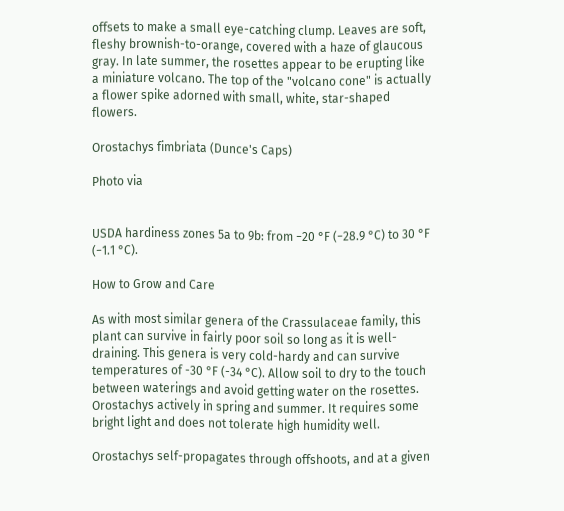offsets to make a small eye-catching clump. Leaves are soft, fleshy brownish-to-orange, covered with a haze of glaucous gray. In late summer, the rosettes appear to be erupting like a miniature volcano. The top of the "volcano cone" is actually a flower spike adorned with small, white, star-shaped flowers.

Orostachys fimbriata (Dunce's Caps)

Photo via


USDA hardiness zones 5a to 9b: from −20 °F (−28.9 °C) to 30 °F (−1.1 °C).

How to Grow and Care

As with most similar genera of the Crassulaceae family, this plant can survive in fairly poor soil so long as it is well-draining. This genera is very cold-hardy and can survive temperatures of -30 °F (-34 °C). Allow soil to dry to the touch between waterings and avoid getting water on the rosettes. Orostachys actively in spring and summer. It requires some bright light and does not tolerate high humidity well.

Orostachys self-propagates through offshoots, and at a given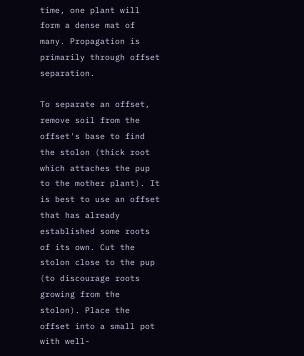time, one plant will form a dense mat of many. Propagation is primarily through offset separation.

To separate an offset, remove soil from the offset's base to find the stolon (thick root which attaches the pup to the mother plant). It is best to use an offset that has already established some roots of its own. Cut the stolon close to the pup (to discourage roots growing from the stolon). Place the offset into a small pot with well-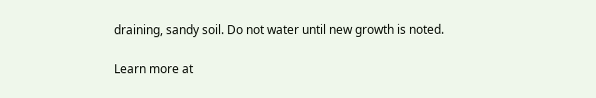draining, sandy soil. Do not water until new growth is noted.

Learn more at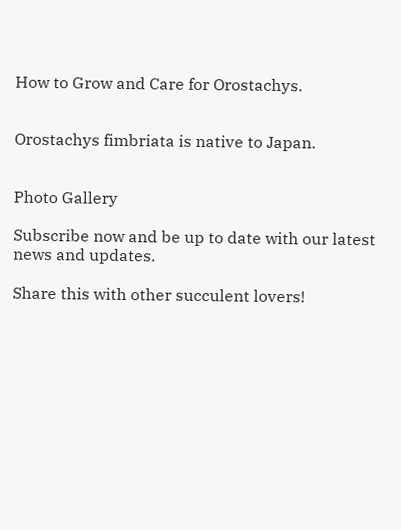How to Grow and Care for Orostachys.


Orostachys fimbriata is native to Japan.


Photo Gallery

Subscribe now and be up to date with our latest news and updates.

Share this with other succulent lovers!